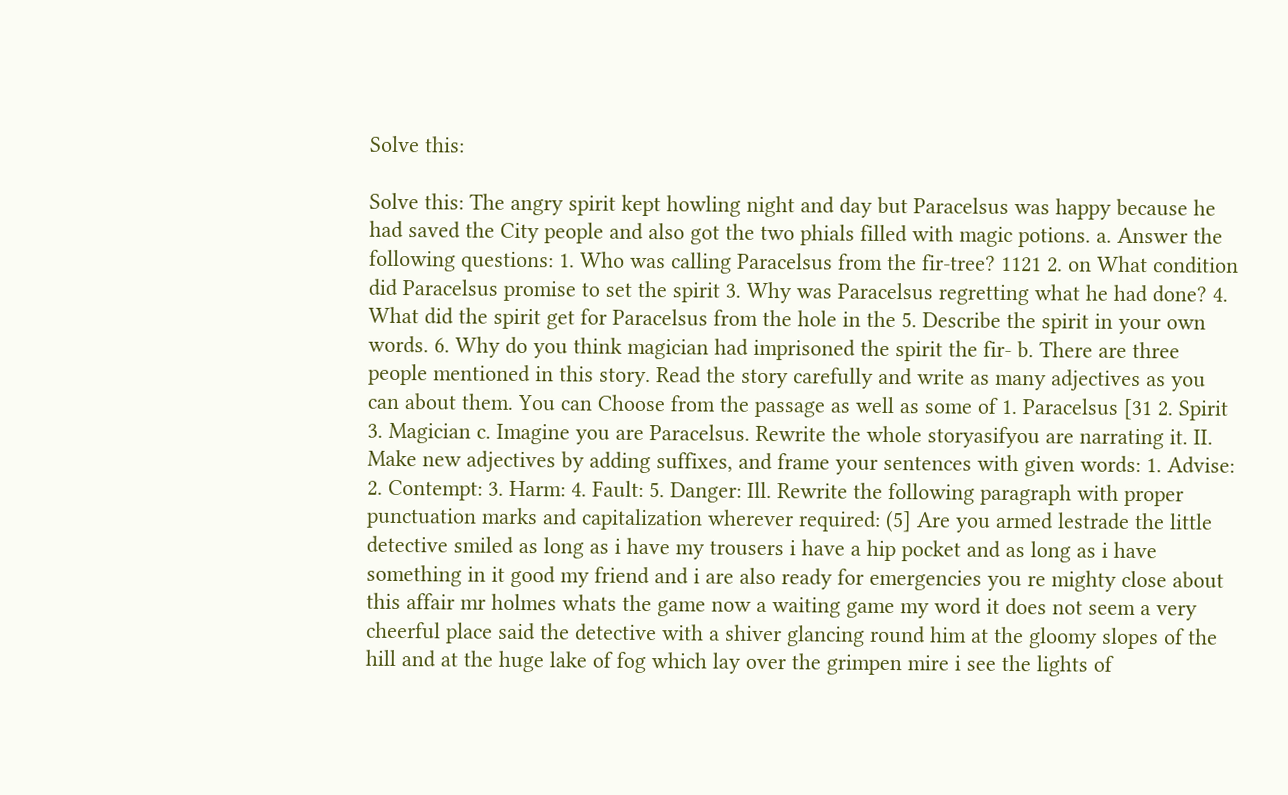Solve this:

Solve this: The angry spirit kept howling night and day but Paracelsus was happy because he had saved the City people and also got the two phials filled with magic potions. a. Answer the following questions: 1. Who was calling Paracelsus from the fir-tree? 1121 2. on What condition did Paracelsus promise to set the spirit 3. Why was Paracelsus regretting what he had done? 4. What did the spirit get for Paracelsus from the hole in the 5. Describe the spirit in your own words. 6. Why do you think magician had imprisoned the spirit the fir- b. There are three people mentioned in this story. Read the story carefully and write as many adjectives as you can about them. You can Choose from the passage as well as some of 1. Paracelsus [31 2. Spirit 3. Magician c. Imagine you are Paracelsus. Rewrite the whole storyasifyou are narrating it. II. Make new adjectives by adding suffixes, and frame your sentences with given words: 1. Advise: 2. Contempt: 3. Harm: 4. Fault: 5. Danger: Ill. Rewrite the following paragraph with proper punctuation marks and capitalization wherever required: (5] Are you armed lestrade the little detective smiled as long as i have my trousers i have a hip pocket and as long as i have something in it good my friend and i are also ready for emergencies you re mighty close about this affair mr holmes whats the game now a waiting game my word it does not seem a very cheerful place said the detective with a shiver glancing round him at the gloomy slopes of the hill and at the huge lake of fog which lay over the grimpen mire i see the lights of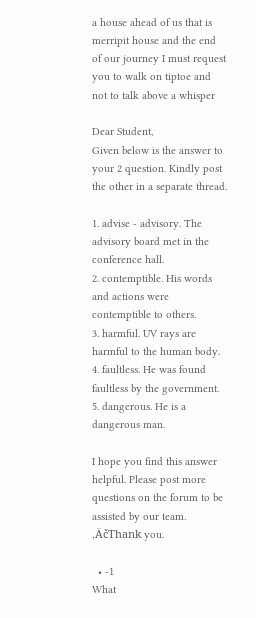a house ahead of us that is merripit house and the end of our journey I must request you to walk on tiptoe and not to talk above a whisper

Dear Student,
Given below is the answer to your 2 question. Kindly post the other in a separate thread.

1. advise - advisory. The advisory board met in the conference hall.
2. contemptible. His words and actions were contemptible to others.
3. harmful. UV rays are harmful to the human body.
4. faultless. He was found faultless by the government.
5. dangerous. He is a dangerous man.

I hope you find this answer helpful. Please post more questions on the forum to be assisted by our team.
‚ÄčThank you.

  • -1
What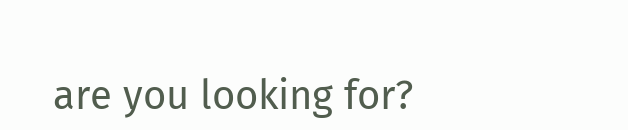are you looking for?